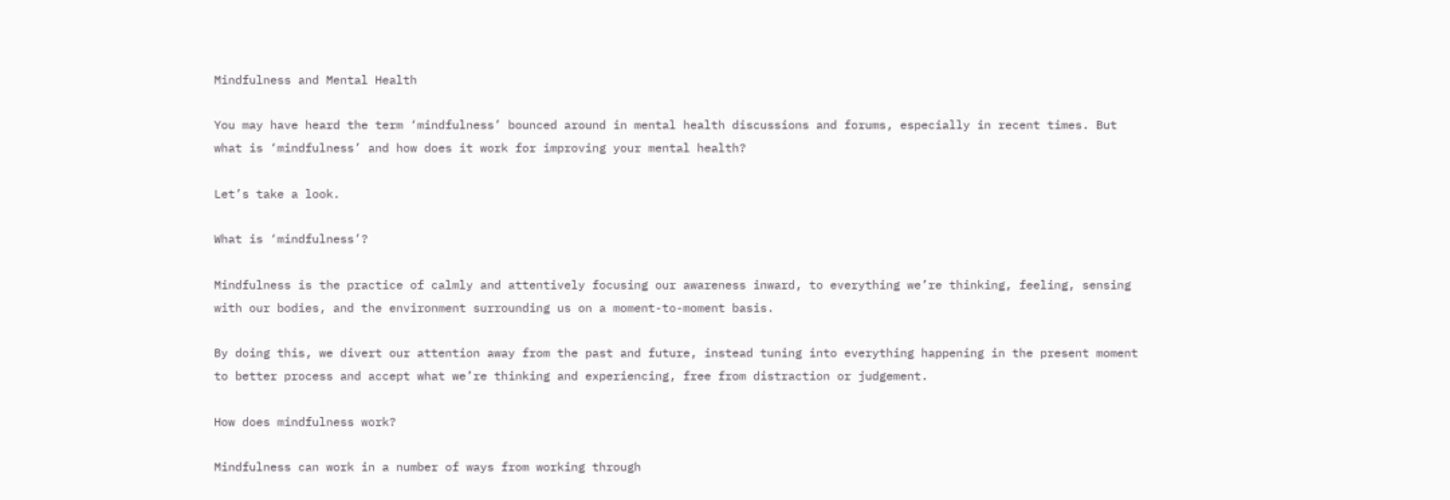Mindfulness and Mental Health

You may have heard the term ‘mindfulness’ bounced around in mental health discussions and forums, especially in recent times. But what is ‘mindfulness’ and how does it work for improving your mental health?

Let’s take a look.

What is ‘mindfulness’?

Mindfulness is the practice of calmly and attentively focusing our awareness inward, to everything we’re thinking, feeling, sensing with our bodies, and the environment surrounding us on a moment-to-moment basis.

By doing this, we divert our attention away from the past and future, instead tuning into everything happening in the present moment to better process and accept what we’re thinking and experiencing, free from distraction or judgement.

How does mindfulness work?

Mindfulness can work in a number of ways from working through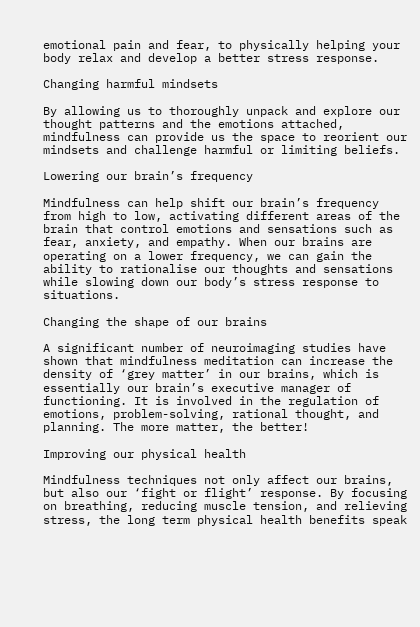emotional pain and fear, to physically helping your body relax and develop a better stress response.

Changing harmful mindsets

By allowing us to thoroughly unpack and explore our thought patterns and the emotions attached, mindfulness can provide us the space to reorient our mindsets and challenge harmful or limiting beliefs.

Lowering our brain’s frequency

Mindfulness can help shift our brain’s frequency from high to low, activating different areas of the brain that control emotions and sensations such as fear, anxiety, and empathy. When our brains are operating on a lower frequency, we can gain the ability to rationalise our thoughts and sensations while slowing down our body’s stress response to situations.

Changing the shape of our brains

A significant number of neuroimaging studies have shown that mindfulness meditation can increase the density of ‘grey matter’ in our brains, which is essentially our brain’s executive manager of functioning. It is involved in the regulation of emotions, problem-solving, rational thought, and planning. The more matter, the better!

Improving our physical health

Mindfulness techniques not only affect our brains, but also our ‘fight or flight’ response. By focusing on breathing, reducing muscle tension, and relieving stress, the long term physical health benefits speak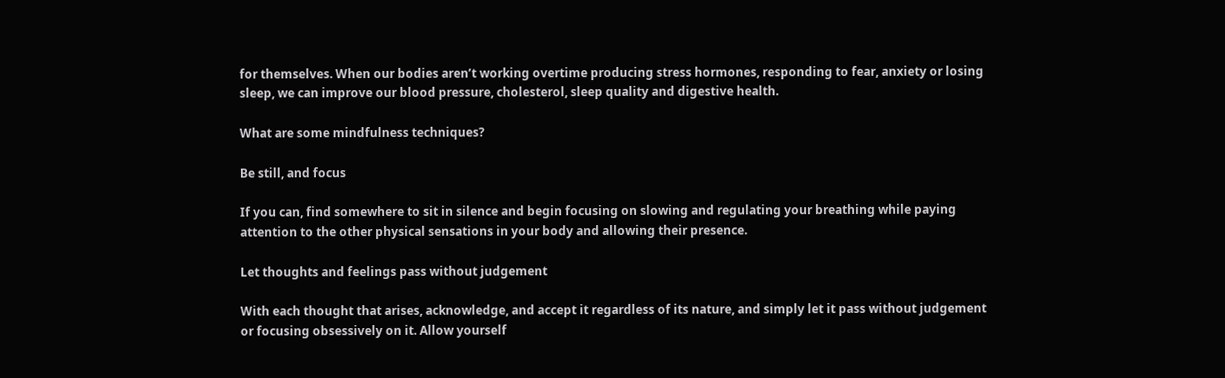for themselves. When our bodies aren’t working overtime producing stress hormones, responding to fear, anxiety or losing sleep, we can improve our blood pressure, cholesterol, sleep quality and digestive health.

What are some mindfulness techniques?

Be still, and focus

If you can, find somewhere to sit in silence and begin focusing on slowing and regulating your breathing while paying attention to the other physical sensations in your body and allowing their presence.

Let thoughts and feelings pass without judgement

With each thought that arises, acknowledge, and accept it regardless of its nature, and simply let it pass without judgement or focusing obsessively on it. Allow yourself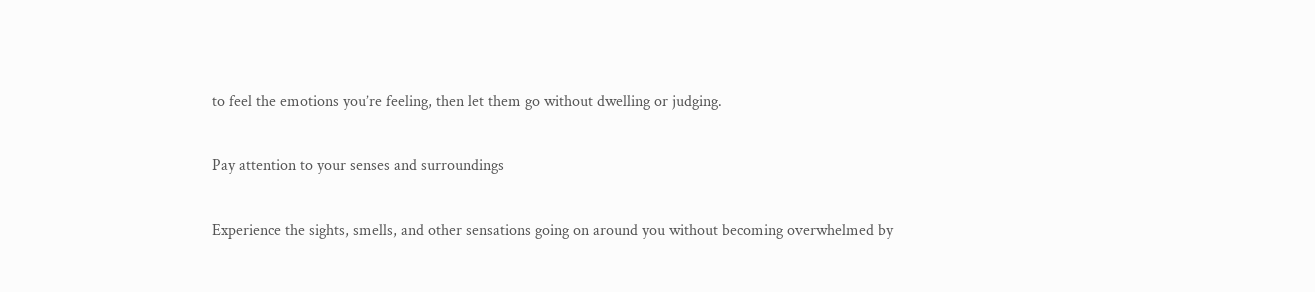to feel the emotions you’re feeling, then let them go without dwelling or judging.

Pay attention to your senses and surroundings

Experience the sights, smells, and other sensations going on around you without becoming overwhelmed by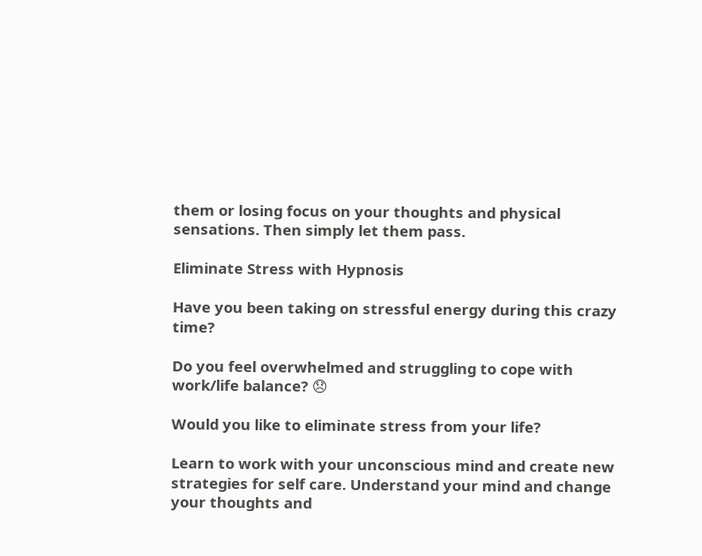them or losing focus on your thoughts and physical sensations. Then simply let them pass.

Eliminate Stress with Hypnosis

Have you been taking on stressful energy during this crazy time?

Do you feel overwhelmed and struggling to cope with work/life balance? 😞

Would you like to eliminate stress from your life?

Learn to work with your unconscious mind and create new strategies for self care. Understand your mind and change your thoughts and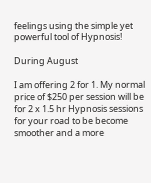feelings using the simple yet powerful tool of Hypnosis!

During August

I am offering 2 for 1. My normal price of $250 per session will be for 2 x 1.5 hr Hypnosis sessions for your road to be become smoother and a more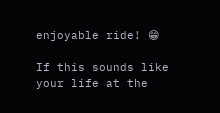enjoyable ride! 😁

If this sounds like your life at the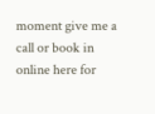moment give me a call or book in online here for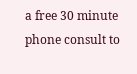a free 30 minute phone consult to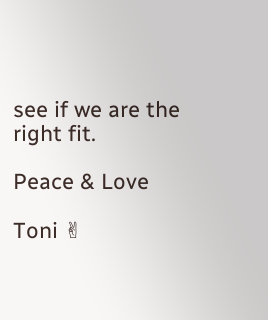see if we are the right fit.

Peace & Love

Toni ✌